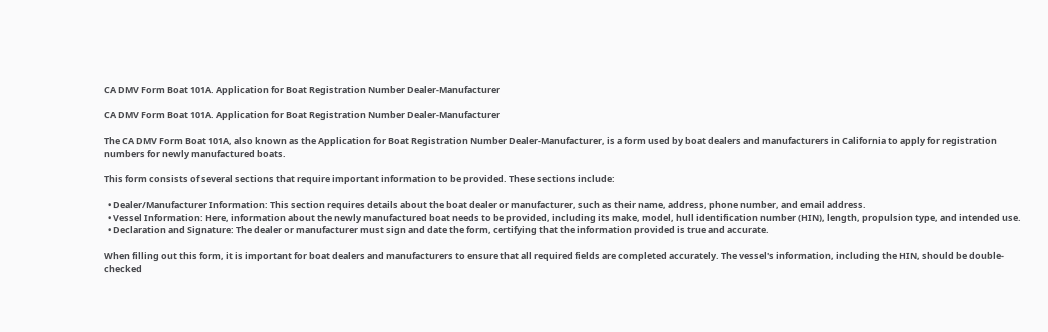CA DMV Form Boat 101A. Application for Boat Registration Number Dealer-Manufacturer

CA DMV Form Boat 101A. Application for Boat Registration Number Dealer-Manufacturer

The CA DMV Form Boat 101A, also known as the Application for Boat Registration Number Dealer-Manufacturer, is a form used by boat dealers and manufacturers in California to apply for registration numbers for newly manufactured boats.

This form consists of several sections that require important information to be provided. These sections include:

  • Dealer/Manufacturer Information: This section requires details about the boat dealer or manufacturer, such as their name, address, phone number, and email address.
  • Vessel Information: Here, information about the newly manufactured boat needs to be provided, including its make, model, hull identification number (HIN), length, propulsion type, and intended use.
  • Declaration and Signature: The dealer or manufacturer must sign and date the form, certifying that the information provided is true and accurate.

When filling out this form, it is important for boat dealers and manufacturers to ensure that all required fields are completed accurately. The vessel's information, including the HIN, should be double-checked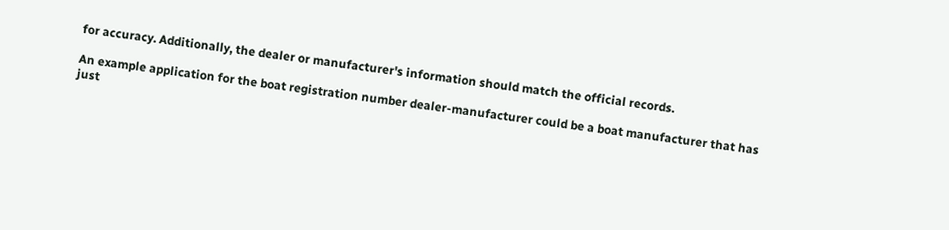for accuracy. Additionally, the dealer or manufacturer's information should match the official records.

An example application for the boat registration number dealer-manufacturer could be a boat manufacturer that has just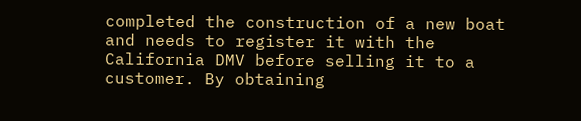completed the construction of a new boat and needs to register it with the California DMV before selling it to a customer. By obtaining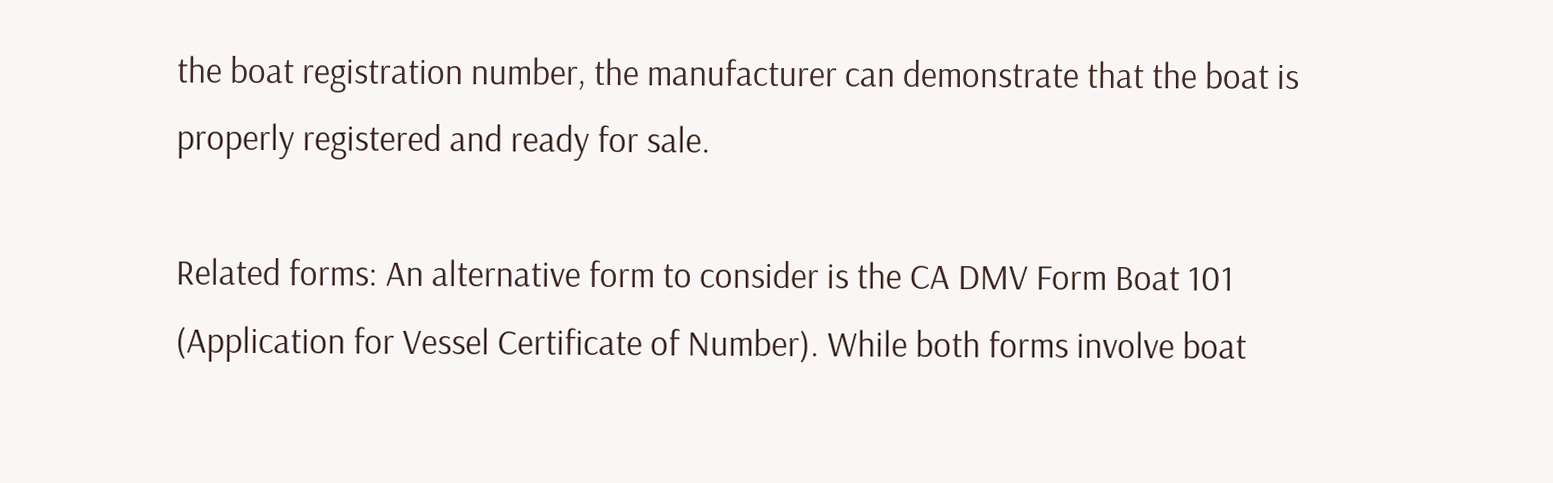the boat registration number, the manufacturer can demonstrate that the boat is properly registered and ready for sale.

Related forms: An alternative form to consider is the CA DMV Form Boat 101 (Application for Vessel Certificate of Number). While both forms involve boat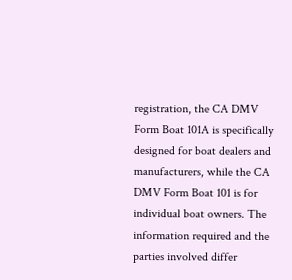registration, the CA DMV Form Boat 101A is specifically designed for boat dealers and manufacturers, while the CA DMV Form Boat 101 is for individual boat owners. The information required and the parties involved differ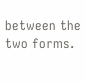between the two forms.